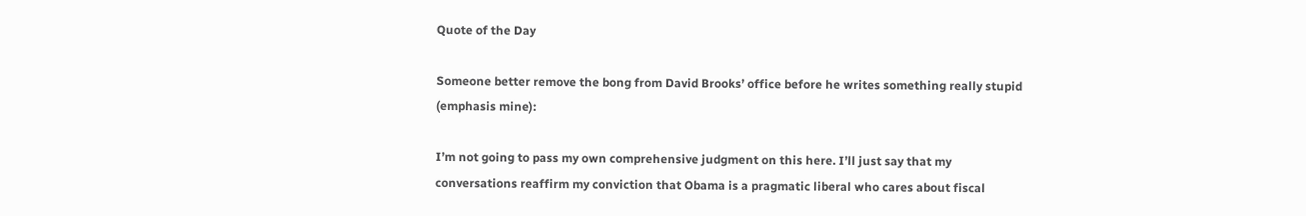Quote of the Day

Someone better remove the bong from David Brooks’ office before he writes something really stupid (emphasis mine):

I’m not going to pass my own comprehensive judgment on this here. I’ll just say that my conversations reaffirm my conviction that Obama is a pragmatic liberal who cares about fiscal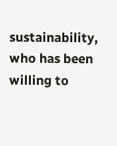sustainability, who has been willing to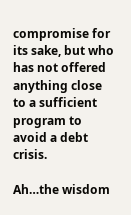compromise for its sake, but who has not offered anything close to a sufficient program to avoid a debt crisis.

Ah…the wisdom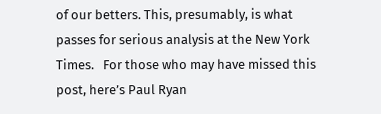of our betters. This, presumably, is what passes for serious analysis at the New York Times.   For those who may have missed this post, here’s Paul Ryan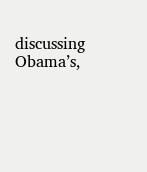discussing Obama’s,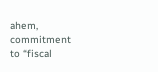ahem, commitment to “fiscal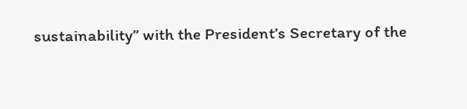sustainability” with the President’s Secretary of the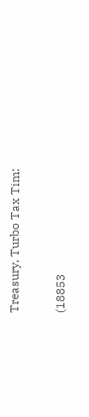Treasury, Turbo Tax Tim:


(18853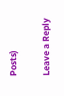Posts)

Leave a Reply